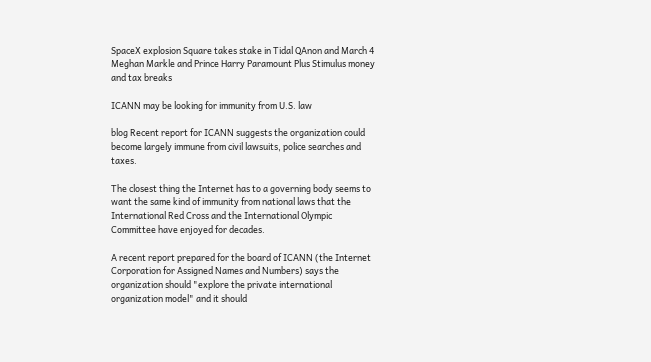SpaceX explosion Square takes stake in Tidal QAnon and March 4 Meghan Markle and Prince Harry Paramount Plus Stimulus money and tax breaks

ICANN may be looking for immunity from U.S. law

blog Recent report for ICANN suggests the organization could become largely immune from civil lawsuits, police searches and taxes.

The closest thing the Internet has to a governing body seems to want the same kind of immunity from national laws that the International Red Cross and the International Olympic Committee have enjoyed for decades.

A recent report prepared for the board of ICANN (the Internet Corporation for Assigned Names and Numbers) says the organization should "explore the private international organization model" and it should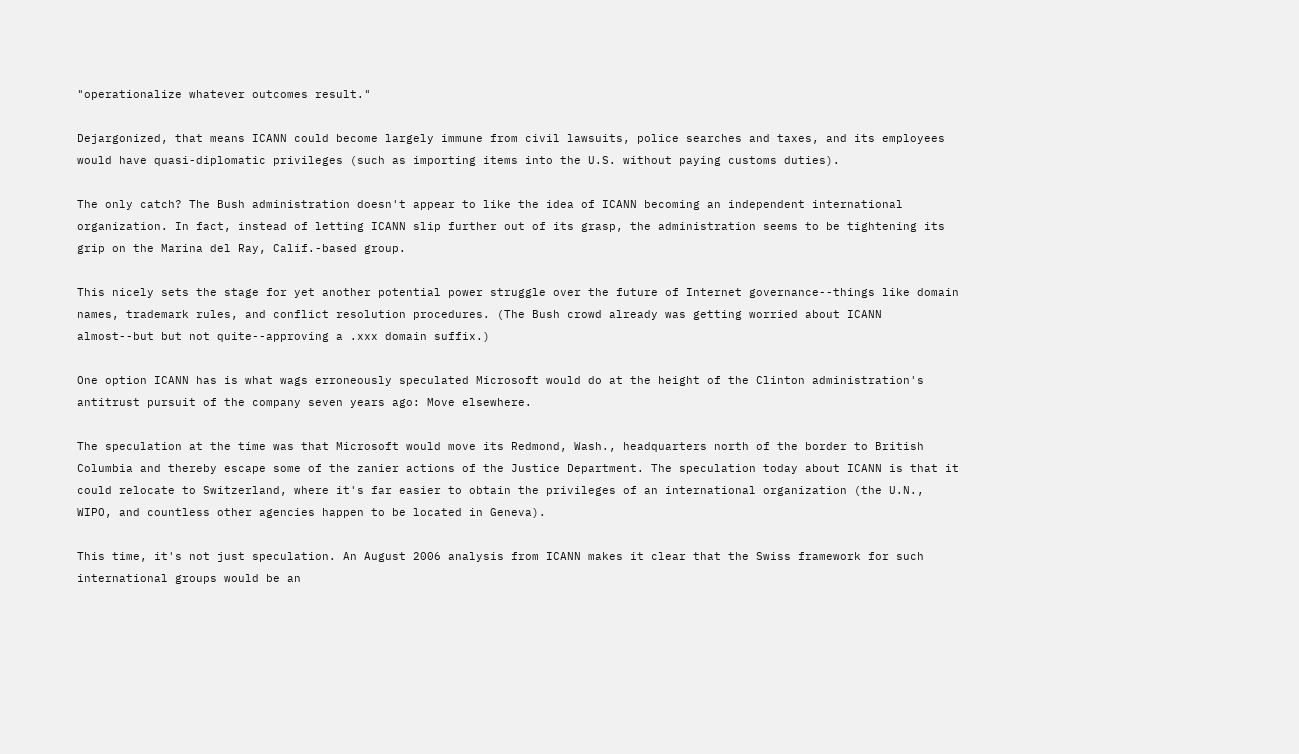"operationalize whatever outcomes result."

Dejargonized, that means ICANN could become largely immune from civil lawsuits, police searches and taxes, and its employees would have quasi-diplomatic privileges (such as importing items into the U.S. without paying customs duties).

The only catch? The Bush administration doesn't appear to like the idea of ICANN becoming an independent international organization. In fact, instead of letting ICANN slip further out of its grasp, the administration seems to be tightening its grip on the Marina del Ray, Calif.-based group.

This nicely sets the stage for yet another potential power struggle over the future of Internet governance--things like domain names, trademark rules, and conflict resolution procedures. (The Bush crowd already was getting worried about ICANN almost--but but not quite--approving a .xxx domain suffix.)

One option ICANN has is what wags erroneously speculated Microsoft would do at the height of the Clinton administration's antitrust pursuit of the company seven years ago: Move elsewhere.

The speculation at the time was that Microsoft would move its Redmond, Wash., headquarters north of the border to British Columbia and thereby escape some of the zanier actions of the Justice Department. The speculation today about ICANN is that it could relocate to Switzerland, where it's far easier to obtain the privileges of an international organization (the U.N., WIPO, and countless other agencies happen to be located in Geneva).

This time, it's not just speculation. An August 2006 analysis from ICANN makes it clear that the Swiss framework for such international groups would be an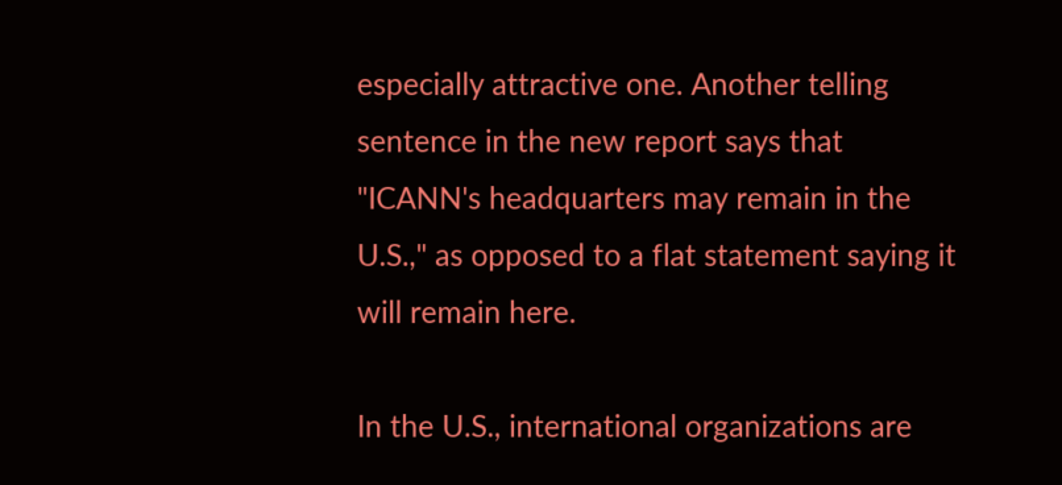especially attractive one. Another telling sentence in the new report says that "ICANN's headquarters may remain in the U.S.," as opposed to a flat statement saying it will remain here.

In the U.S., international organizations are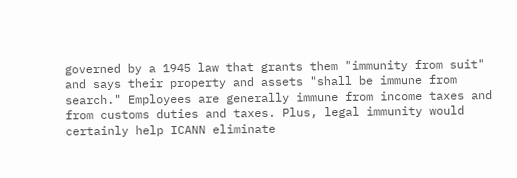governed by a 1945 law that grants them "immunity from suit" and says their property and assets "shall be immune from search." Employees are generally immune from income taxes and from customs duties and taxes. Plus, legal immunity would certainly help ICANN eliminate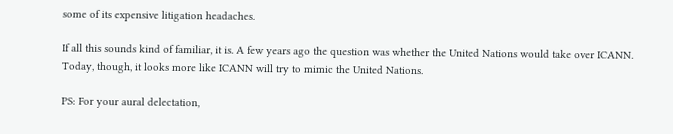some of its expensive litigation headaches.

If all this sounds kind of familiar, it is. A few years ago the question was whether the United Nations would take over ICANN. Today, though, it looks more like ICANN will try to mimic the United Nations.

PS: For your aural delectation,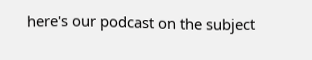here's our podcast on the subject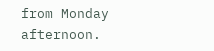from Monday afternoon.